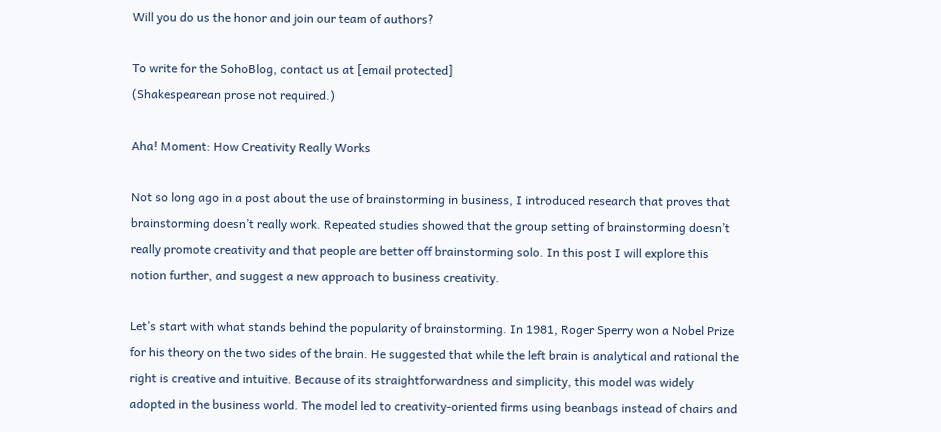Will you do us the honor and join our team of authors?

To write for the SohoBlog, contact us at [email protected]
(Shakespearean prose not required.)

Aha! Moment: How Creativity Really Works

Not so long ago in a post about the use of brainstorming in business, I introduced research that proves that brainstorming doesn’t really work. Repeated studies showed that the group setting of brainstorming doesn’t really promote creativity and that people are better off brainstorming solo. In this post I will explore this notion further, and suggest a new approach to business creativity.

Let’s start with what stands behind the popularity of brainstorming. In 1981, Roger Sperry won a Nobel Prize for his theory on the two sides of the brain. He suggested that while the left brain is analytical and rational the right is creative and intuitive. Because of its straightforwardness and simplicity, this model was widely adopted in the business world. The model led to creativity-oriented firms using beanbags instead of chairs and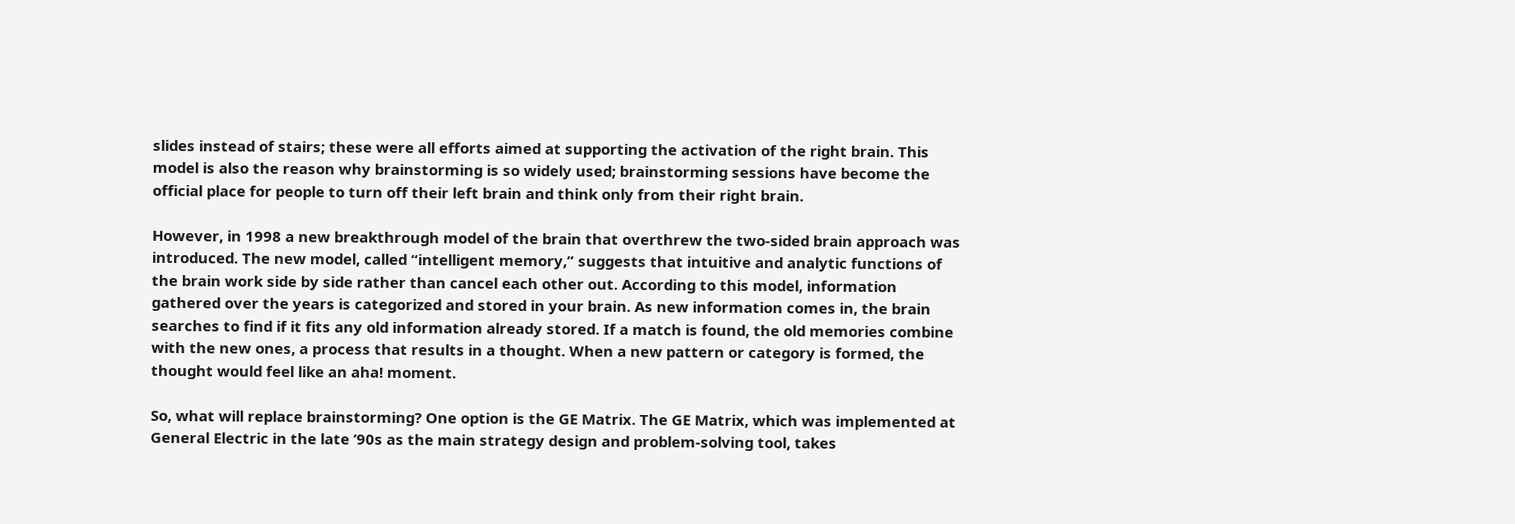slides instead of stairs; these were all efforts aimed at supporting the activation of the right brain. This model is also the reason why brainstorming is so widely used; brainstorming sessions have become the official place for people to turn off their left brain and think only from their right brain.

However, in 1998 a new breakthrough model of the brain that overthrew the two-sided brain approach was introduced. The new model, called “intelligent memory,” suggests that intuitive and analytic functions of the brain work side by side rather than cancel each other out. According to this model, information gathered over the years is categorized and stored in your brain. As new information comes in, the brain searches to find if it fits any old information already stored. If a match is found, the old memories combine with the new ones, a process that results in a thought. When a new pattern or category is formed, the thought would feel like an aha! moment.

So, what will replace brainstorming? One option is the GE Matrix. The GE Matrix, which was implemented at General Electric in the late ’90s as the main strategy design and problem-solving tool, takes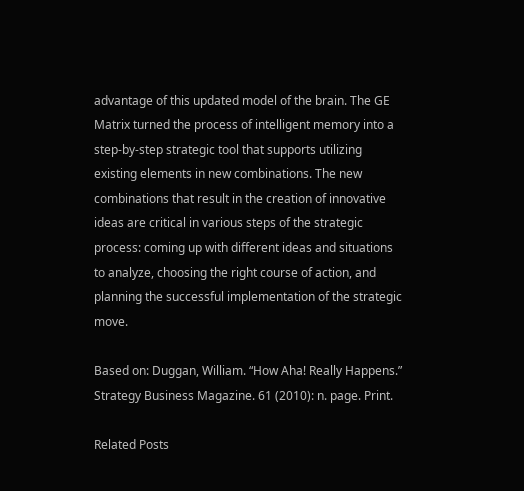advantage of this updated model of the brain. The GE Matrix turned the process of intelligent memory into a step-by-step strategic tool that supports utilizing existing elements in new combinations. The new combinations that result in the creation of innovative ideas are critical in various steps of the strategic process: coming up with different ideas and situations to analyze, choosing the right course of action, and planning the successful implementation of the strategic move.

Based on: Duggan, William. “How Aha! Really Happens.” Strategy Business Magazine. 61 (2010): n. page. Print.

Related Posts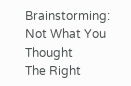Brainstorming: Not What You Thought
The Right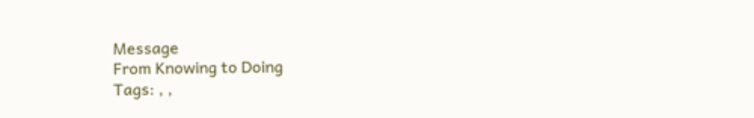Message
From Knowing to Doing
Tags: , ,